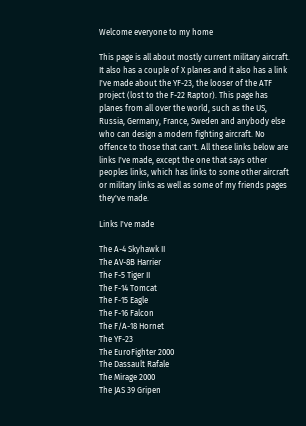Welcome everyone to my home

This page is all about mostly current military aircraft. It also has a couple of X planes and it also has a link I've made about the YF-23, the looser of the ATF project (lost to the F-22 Raptor). This page has planes from all over the world, such as the US, Russia, Germany, France, Sweden and anybody else who can design a modern fighting aircraft. No offence to those that can't. All these links below are links I've made, except the one that says other peoples links, which has links to some other aircraft or military links as well as some of my friends pages they've made.

Links I've made

The A-4 Skyhawk II
The AV-8B Harrier
The F-5 Tiger II
The F-14 Tomcat
The F-15 Eagle
The F-16 Falcon
The F/A-18 Hornet
The YF-23
The EuroFighter 2000
The Dassault Rafale
The Mirage 2000
The JAS 39 Gripen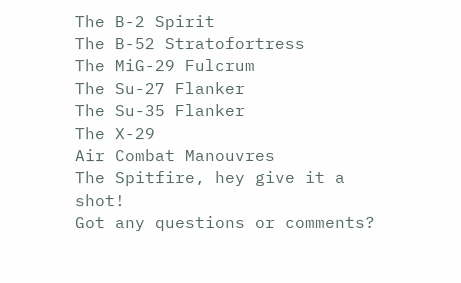The B-2 Spirit
The B-52 Stratofortress
The MiG-29 Fulcrum
The Su-27 Flanker
The Su-35 Flanker
The X-29
Air Combat Manouvres
The Spitfire, hey give it a shot!
Got any questions or comments?